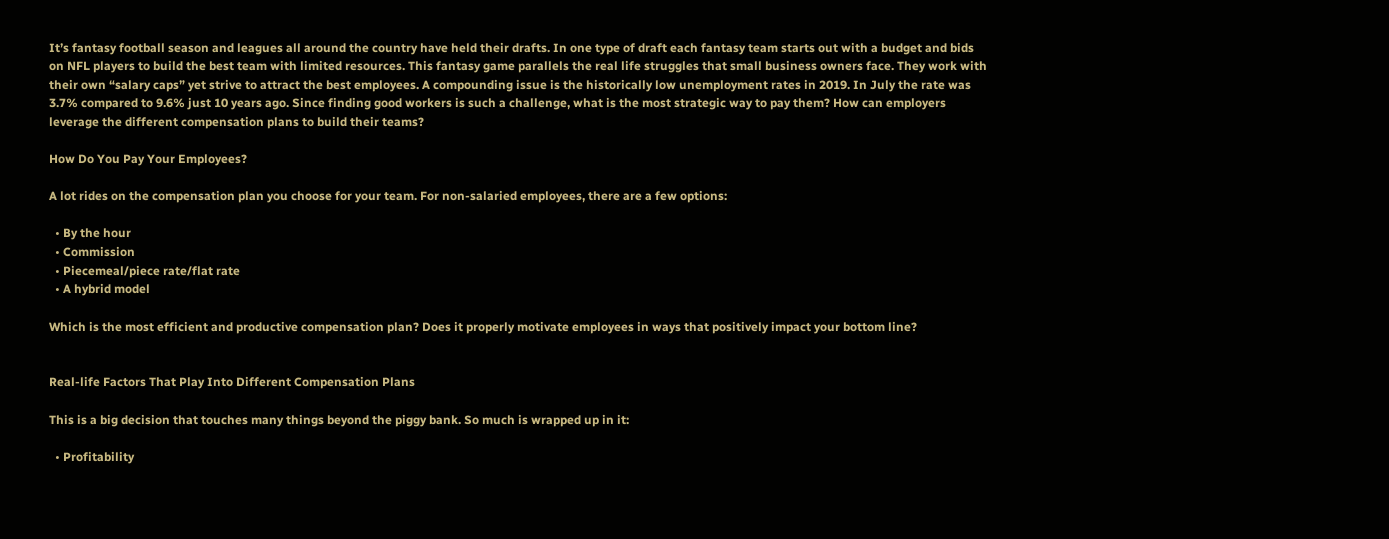It’s fantasy football season and leagues all around the country have held their drafts. In one type of draft each fantasy team starts out with a budget and bids on NFL players to build the best team with limited resources. This fantasy game parallels the real life struggles that small business owners face. They work with their own “salary caps” yet strive to attract the best employees. A compounding issue is the historically low unemployment rates in 2019. In July the rate was 3.7% compared to 9.6% just 10 years ago. Since finding good workers is such a challenge, what is the most strategic way to pay them? How can employers leverage the different compensation plans to build their teams?

How Do You Pay Your Employees?

A lot rides on the compensation plan you choose for your team. For non-salaried employees, there are a few options:

  • By the hour
  • Commission
  • Piecemeal/piece rate/flat rate
  • A hybrid model

Which is the most efficient and productive compensation plan? Does it properly motivate employees in ways that positively impact your bottom line?


Real-life Factors That Play Into Different Compensation Plans

This is a big decision that touches many things beyond the piggy bank. So much is wrapped up in it:

  • Profitability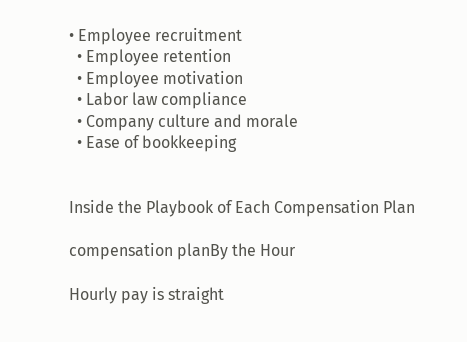• Employee recruitment
  • Employee retention
  • Employee motivation
  • Labor law compliance
  • Company culture and morale
  • Ease of bookkeeping


Inside the Playbook of Each Compensation Plan

compensation planBy the Hour

Hourly pay is straight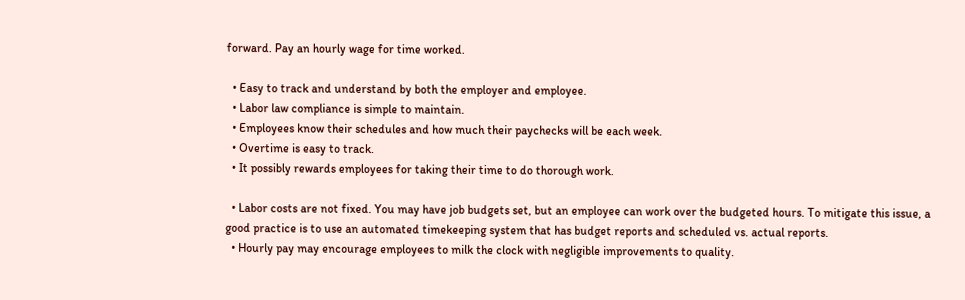forward. Pay an hourly wage for time worked.

  • Easy to track and understand by both the employer and employee.
  • Labor law compliance is simple to maintain.
  • Employees know their schedules and how much their paychecks will be each week.
  • Overtime is easy to track.
  • It possibly rewards employees for taking their time to do thorough work.

  • Labor costs are not fixed. You may have job budgets set, but an employee can work over the budgeted hours. To mitigate this issue, a good practice is to use an automated timekeeping system that has budget reports and scheduled vs. actual reports.
  • Hourly pay may encourage employees to milk the clock with negligible improvements to quality.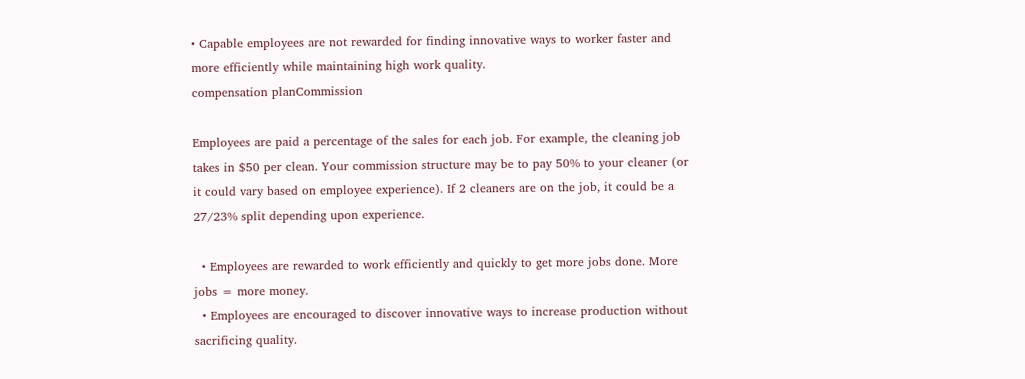• Capable employees are not rewarded for finding innovative ways to worker faster and more efficiently while maintaining high work quality.
compensation planCommission

Employees are paid a percentage of the sales for each job. For example, the cleaning job takes in $50 per clean. Your commission structure may be to pay 50% to your cleaner (or it could vary based on employee experience). If 2 cleaners are on the job, it could be a 27/23% split depending upon experience.

  • Employees are rewarded to work efficiently and quickly to get more jobs done. More jobs = more money.
  • Employees are encouraged to discover innovative ways to increase production without sacrificing quality.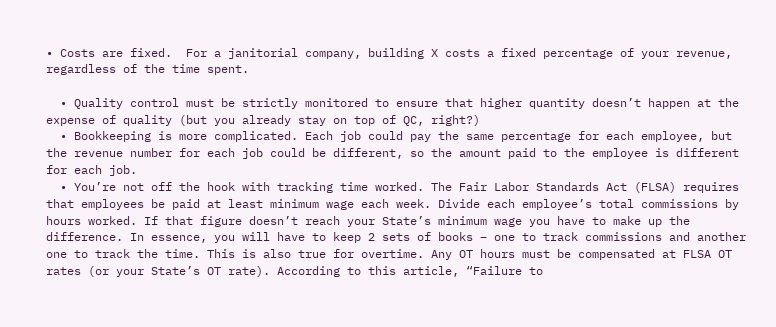• Costs are fixed.  For a janitorial company, building X costs a fixed percentage of your revenue, regardless of the time spent.

  • Quality control must be strictly monitored to ensure that higher quantity doesn’t happen at the expense of quality (but you already stay on top of QC, right?)
  • Bookkeeping is more complicated. Each job could pay the same percentage for each employee, but the revenue number for each job could be different, so the amount paid to the employee is different for each job.
  • You’re not off the hook with tracking time worked. The Fair Labor Standards Act (FLSA) requires that employees be paid at least minimum wage each week. Divide each employee’s total commissions by hours worked. If that figure doesn’t reach your State’s minimum wage you have to make up the difference. In essence, you will have to keep 2 sets of books – one to track commissions and another one to track the time. This is also true for overtime. Any OT hours must be compensated at FLSA OT rates (or your State’s OT rate). According to this article, “Failure to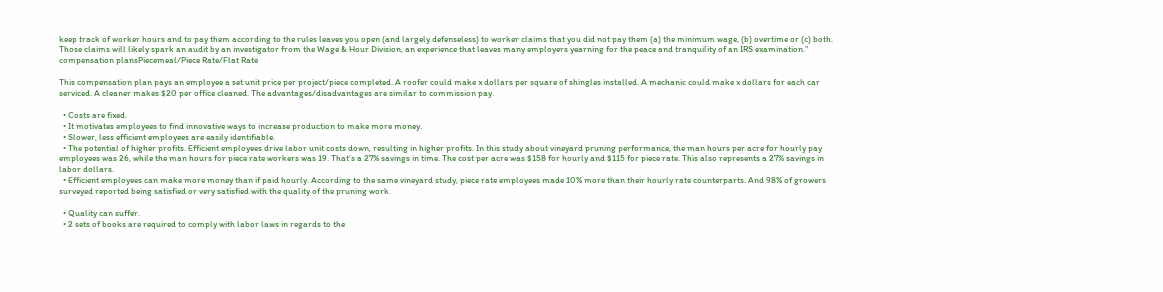keep track of worker hours and to pay them according to the rules leaves you open (and largely defenseless) to worker claims that you did not pay them (a) the minimum wage, (b) overtime or (c) both. Those claims will likely spark an audit by an investigator from the Wage & Hour Division, an experience that leaves many employers yearning for the peace and tranquility of an IRS examination.”
compensation plansPiecemeal/Piece Rate/Flat Rate

This compensation plan pays an employee a set unit price per project/piece completed. A roofer could make x dollars per square of shingles installed. A mechanic could make x dollars for each car serviced. A cleaner makes $20 per office cleaned. The advantages/disadvantages are similar to commission pay.

  • Costs are fixed.
  • It motivates employees to find innovative ways to increase production to make more money.
  • Slower, less efficient employees are easily identifiable.
  • The potential of higher profits. Efficient employees drive labor unit costs down, resulting in higher profits. In this study about vineyard pruning performance, the man hours per acre for hourly pay employees was 26, while the man hours for piece rate workers was 19. That’s a 27% savings in time. The cost per acre was $158 for hourly and $115 for piece rate. This also represents a 27% savings in labor dollars.
  • Efficient employees can make more money than if paid hourly. According to the same vineyard study, piece rate employees made 10% more than their hourly rate counterparts. And 98% of growers surveyed reported being satisfied or very satisfied with the quality of the pruning work.

  • Quality can suffer.
  • 2 sets of books are required to comply with labor laws in regards to the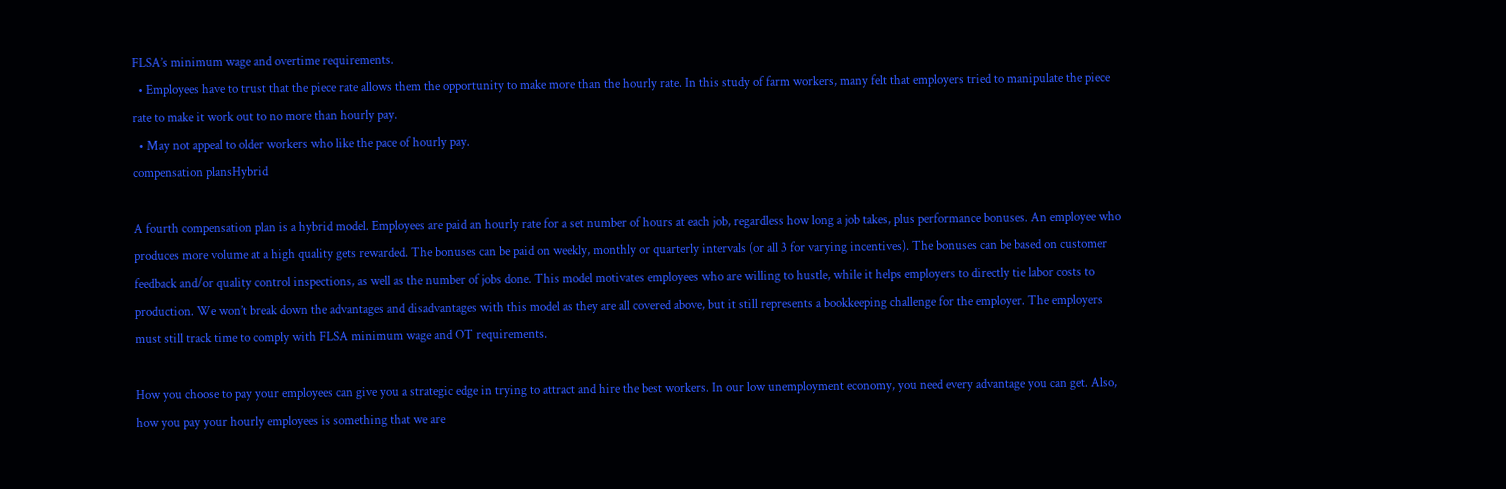FLSA’s minimum wage and overtime requirements.
  • Employees have to trust that the piece rate allows them the opportunity to make more than the hourly rate. In this study of farm workers, many felt that employers tried to manipulate the piece rate to make it work out to no more than hourly pay.
  • May not appeal to older workers who like the pace of hourly pay.
compensation plansHybrid

A fourth compensation plan is a hybrid model. Employees are paid an hourly rate for a set number of hours at each job, regardless how long a job takes, plus performance bonuses. An employee who produces more volume at a high quality gets rewarded. The bonuses can be paid on weekly, monthly or quarterly intervals (or all 3 for varying incentives). The bonuses can be based on customer feedback and/or quality control inspections, as well as the number of jobs done. This model motivates employees who are willing to hustle, while it helps employers to directly tie labor costs to production. We won’t break down the advantages and disadvantages with this model as they are all covered above, but it still represents a bookkeeping challenge for the employer. The employers must still track time to comply with FLSA minimum wage and OT requirements.

How you choose to pay your employees can give you a strategic edge in trying to attract and hire the best workers. In our low unemployment economy, you need every advantage you can get. Also, how you pay your hourly employees is something that we are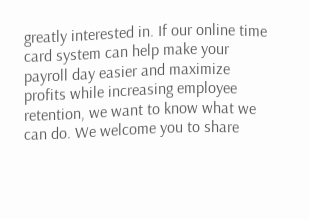greatly interested in. If our online time card system can help make your payroll day easier and maximize profits while increasing employee retention, we want to know what we can do. We welcome you to share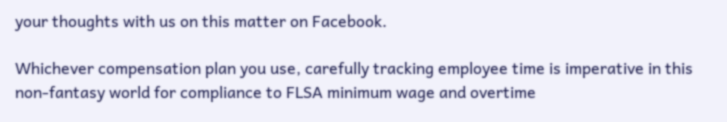your thoughts with us on this matter on Facebook.

Whichever compensation plan you use, carefully tracking employee time is imperative in this non-fantasy world for compliance to FLSA minimum wage and overtime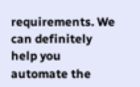requirements. We can definitely help you automate the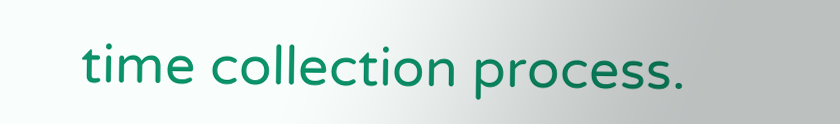time collection process.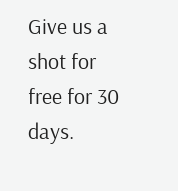Give us a shot for free for 30 days.